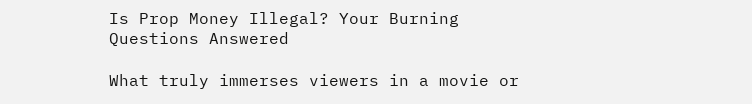Is Prop Money Illegal? Your Burning Questions Answered

What truly immerses viewers in a movie or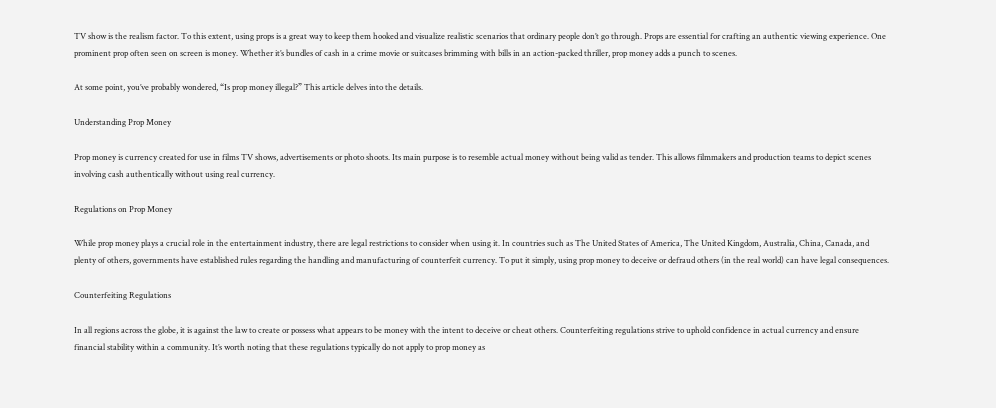TV show is the realism factor. To this extent, using props is a great way to keep them hooked and visualize realistic scenarios that ordinary people don’t go through. Props are essential for crafting an authentic viewing experience. One prominent prop often seen on screen is money. Whether it’s bundles of cash in a crime movie or suitcases brimming with bills in an action-packed thriller, prop money adds a punch to scenes.

At some point, you’ve probably wondered, “Is prop money illegal?” This article delves into the details.

Understanding Prop Money

Prop money is currency created for use in films TV shows, advertisements or photo shoots. Its main purpose is to resemble actual money without being valid as tender. This allows filmmakers and production teams to depict scenes involving cash authentically without using real currency.

Regulations on Prop Money

While prop money plays a crucial role in the entertainment industry, there are legal restrictions to consider when using it. In countries such as The United States of America, The United Kingdom, Australia, China, Canada, and plenty of others, governments have established rules regarding the handling and manufacturing of counterfeit currency. To put it simply, using prop money to deceive or defraud others (in the real world) can have legal consequences.

Counterfeiting Regulations

In all regions across the globe, it is against the law to create or possess what appears to be money with the intent to deceive or cheat others. Counterfeiting regulations strive to uphold confidence in actual currency and ensure financial stability within a community. It’s worth noting that these regulations typically do not apply to prop money as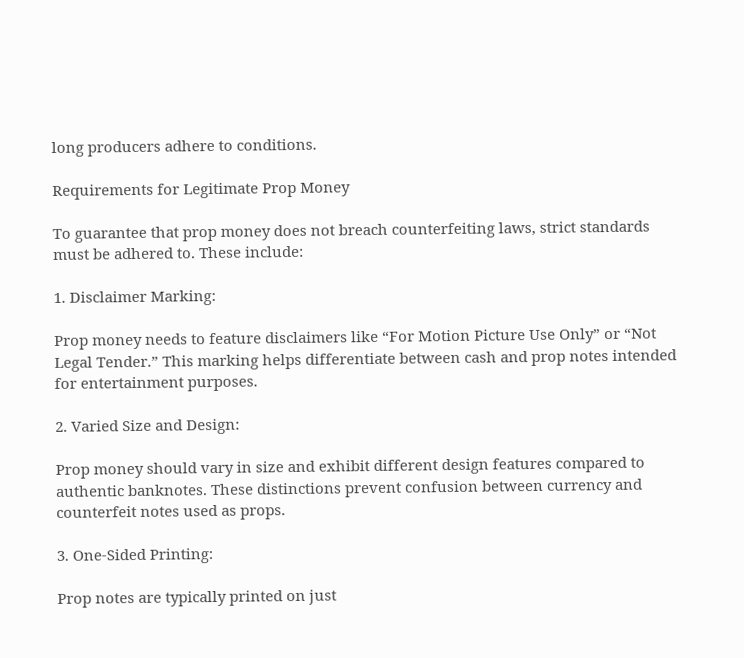long producers adhere to conditions.

Requirements for Legitimate Prop Money

To guarantee that prop money does not breach counterfeiting laws, strict standards must be adhered to. These include:

1. Disclaimer Marking:

Prop money needs to feature disclaimers like “For Motion Picture Use Only” or “Not Legal Tender.” This marking helps differentiate between cash and prop notes intended for entertainment purposes.

2. Varied Size and Design:

Prop money should vary in size and exhibit different design features compared to authentic banknotes. These distinctions prevent confusion between currency and counterfeit notes used as props.

3. One-Sided Printing:

Prop notes are typically printed on just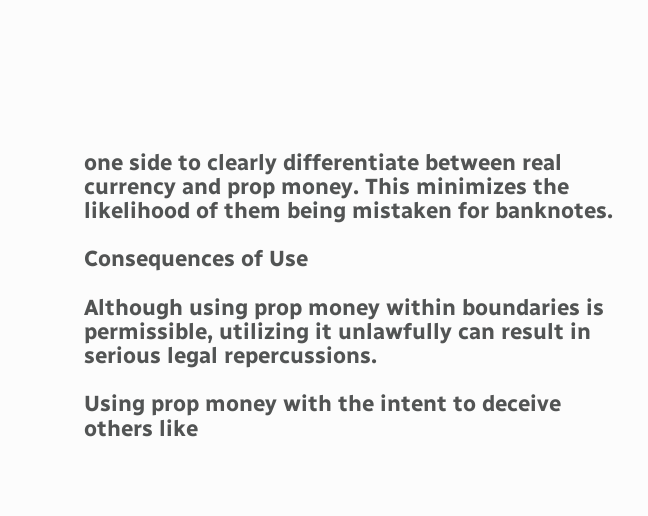one side to clearly differentiate between real currency and prop money. This minimizes the likelihood of them being mistaken for banknotes.

Consequences of Use

Although using prop money within boundaries is permissible, utilizing it unlawfully can result in serious legal repercussions.

Using prop money with the intent to deceive others like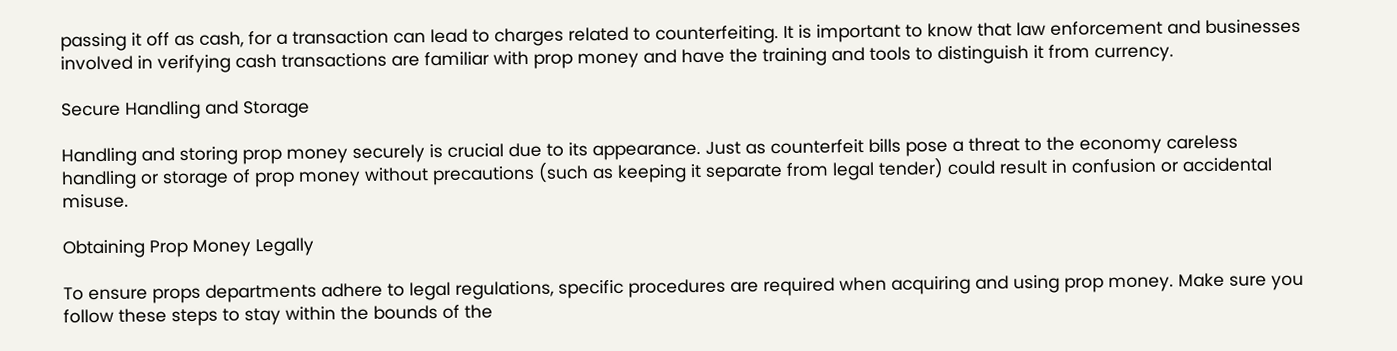passing it off as cash, for a transaction can lead to charges related to counterfeiting. It is important to know that law enforcement and businesses involved in verifying cash transactions are familiar with prop money and have the training and tools to distinguish it from currency.

Secure Handling and Storage

Handling and storing prop money securely is crucial due to its appearance. Just as counterfeit bills pose a threat to the economy careless handling or storage of prop money without precautions (such as keeping it separate from legal tender) could result in confusion or accidental misuse.

Obtaining Prop Money Legally

To ensure props departments adhere to legal regulations, specific procedures are required when acquiring and using prop money. Make sure you follow these steps to stay within the bounds of the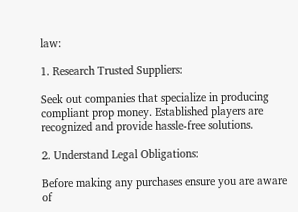law:

1. Research Trusted Suppliers:

Seek out companies that specialize in producing compliant prop money. Established players are recognized and provide hassle-free solutions.

2. Understand Legal Obligations:

Before making any purchases ensure you are aware of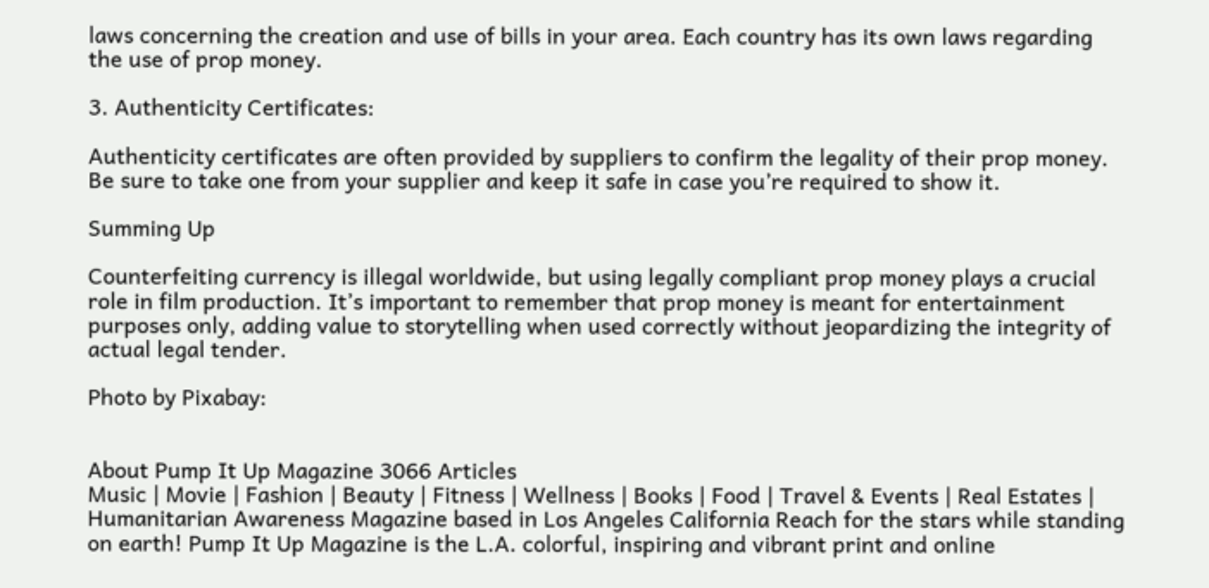laws concerning the creation and use of bills in your area. Each country has its own laws regarding the use of prop money.

3. Authenticity Certificates:

Authenticity certificates are often provided by suppliers to confirm the legality of their prop money. Be sure to take one from your supplier and keep it safe in case you’re required to show it.

Summing Up

Counterfeiting currency is illegal worldwide, but using legally compliant prop money plays a crucial role in film production. It’s important to remember that prop money is meant for entertainment purposes only, adding value to storytelling when used correctly without jeopardizing the integrity of actual legal tender.

Photo by Pixabay:


About Pump It Up Magazine 3066 Articles
Music | Movie | Fashion | Beauty | Fitness | Wellness | Books | Food | Travel & Events | Real Estates | Humanitarian Awareness Magazine based in Los Angeles California Reach for the stars while standing on earth! Pump It Up Magazine is the L.A. colorful, inspiring and vibrant print and online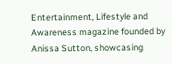Entertainment, Lifestyle and Awareness magazine founded by Anissa Sutton, showcasing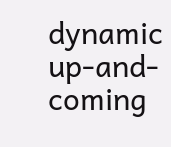dynamic up-and-coming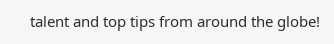talent and top tips from around the globe!